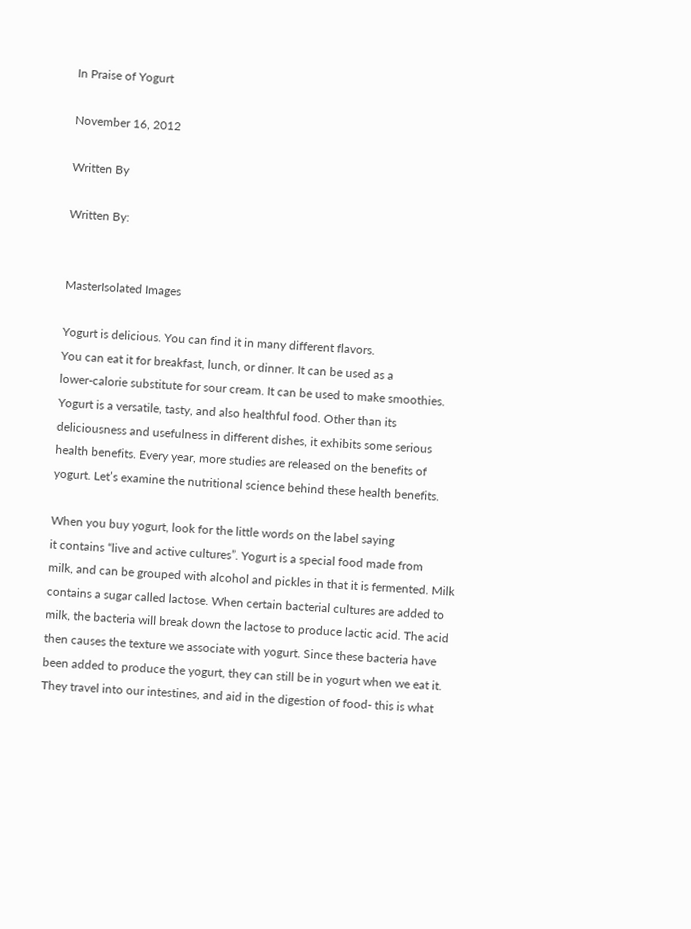In Praise of Yogurt

November 16, 2012

Written By

Written By:


MasterIsolated Images

Yogurt is delicious. You can find it in many different flavors.
You can eat it for breakfast, lunch, or dinner. It can be used as a
lower-calorie substitute for sour cream. It can be used to make smoothies.
Yogurt is a versatile, tasty, and also healthful food. Other than its
deliciousness and usefulness in different dishes, it exhibits some serious
health benefits. Every year, more studies are released on the benefits of
yogurt. Let’s examine the nutritional science behind these health benefits.

When you buy yogurt, look for the little words on the label saying
it contains “live and active cultures”. Yogurt is a special food made from
milk, and can be grouped with alcohol and pickles in that it is fermented. Milk
contains a sugar called lactose. When certain bacterial cultures are added to
milk, the bacteria will break down the lactose to produce lactic acid. The acid
then causes the texture we associate with yogurt. Since these bacteria have
been added to produce the yogurt, they can still be in yogurt when we eat it.
They travel into our intestines, and aid in the digestion of food- this is what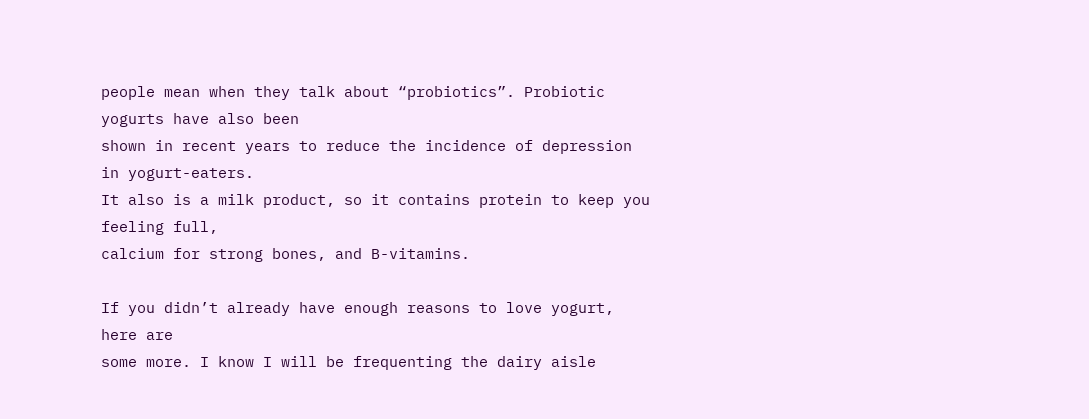people mean when they talk about “probiotics”. Probiotic yogurts have also been
shown in recent years to reduce the incidence of depression in yogurt-eaters.
It also is a milk product, so it contains protein to keep you feeling full,
calcium for strong bones, and B-vitamins.

If you didn’t already have enough reasons to love yogurt, here are
some more. I know I will be frequenting the dairy aisle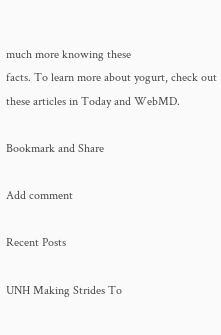much more knowing these
facts. To learn more about yogurt, check out these articles in Today and WebMD.

Bookmark and Share

Add comment

Recent Posts

UNH Making Strides To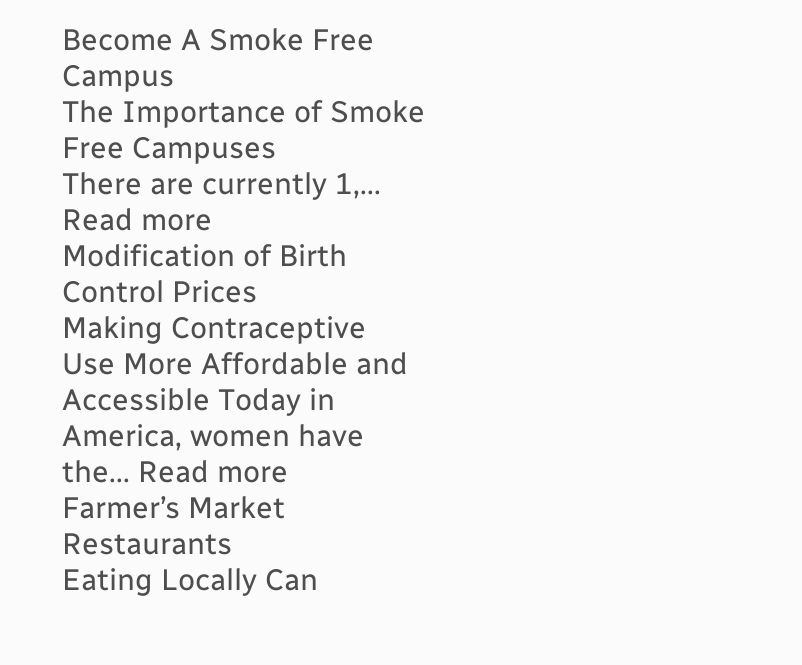Become A Smoke Free Campus
The Importance of Smoke Free Campuses                                       There are currently 1,... Read more
Modification of Birth Control Prices
Making Contraceptive Use More Affordable and Accessible Today in America, women have the... Read more
Farmer’s Market Restaurants
Eating Locally Can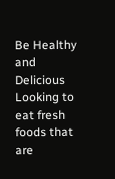Be Healthy and Delicious Looking to eat fresh foods that are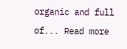organic and full of... Read more